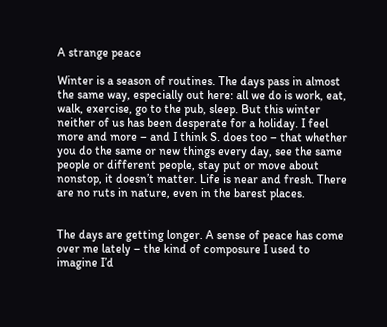A strange peace

Winter is a season of routines. The days pass in almost the same way, especially out here: all we do is work, eat, walk, exercise, go to the pub, sleep. But this winter neither of us has been desperate for a holiday. I feel more and more – and I think S. does too – that whether you do the same or new things every day, see the same people or different people, stay put or move about nonstop, it doesn’t matter. Life is near and fresh. There are no ruts in nature, even in the barest places.


The days are getting longer. A sense of peace has come over me lately – the kind of composure I used to imagine I’d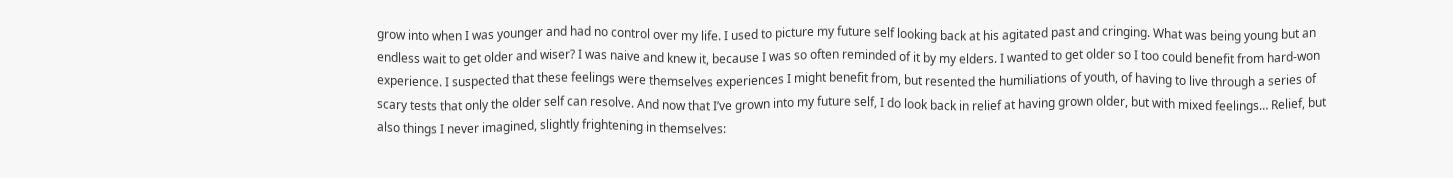grow into when I was younger and had no control over my life. I used to picture my future self looking back at his agitated past and cringing. What was being young but an endless wait to get older and wiser? I was naive and knew it, because I was so often reminded of it by my elders. I wanted to get older so I too could benefit from hard-won experience. I suspected that these feelings were themselves experiences I might benefit from, but resented the humiliations of youth, of having to live through a series of scary tests that only the older self can resolve. And now that I’ve grown into my future self, I do look back in relief at having grown older, but with mixed feelings… Relief, but also things I never imagined, slightly frightening in themselves: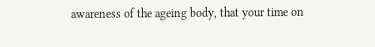awareness of the ageing body, that your time on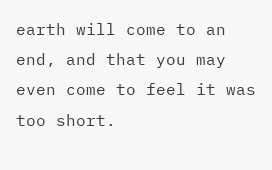earth will come to an end, and that you may even come to feel it was too short.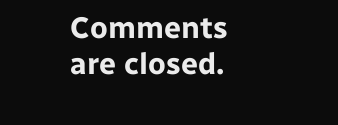Comments are closed.